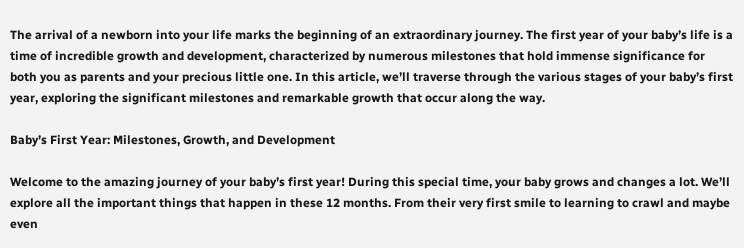The arrival of a newborn into your life marks the beginning of an extraordinary journey. The first year of your baby’s life is a time of incredible growth and development, characterized by numerous milestones that hold immense significance for both you as parents and your precious little one. In this article, we’ll traverse through the various stages of your baby’s first year, exploring the significant milestones and remarkable growth that occur along the way.

Baby’s First Year: Milestones, Growth, and Development

Welcome to the amazing journey of your baby’s first year! During this special time, your baby grows and changes a lot. We’ll explore all the important things that happen in these 12 months. From their very first smile to learning to crawl and maybe even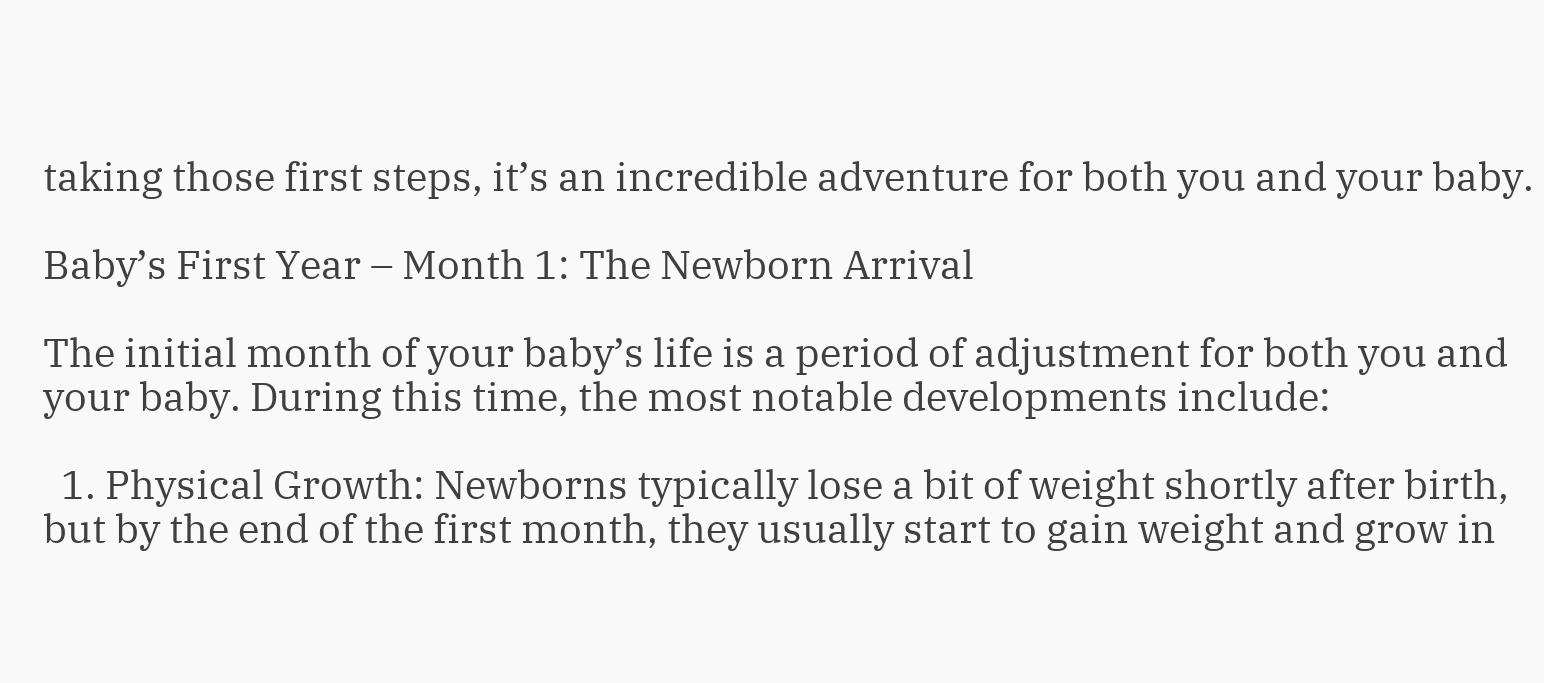taking those first steps, it’s an incredible adventure for both you and your baby.

Baby’s First Year – Month 1: The Newborn Arrival

The initial month of your baby’s life is a period of adjustment for both you and your baby. During this time, the most notable developments include:

  1. Physical Growth: Newborns typically lose a bit of weight shortly after birth, but by the end of the first month, they usually start to gain weight and grow in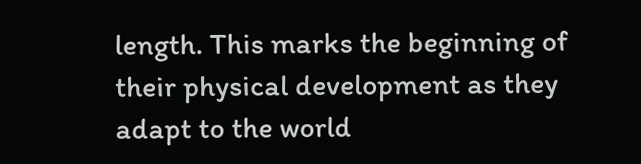length. This marks the beginning of their physical development as they adapt to the world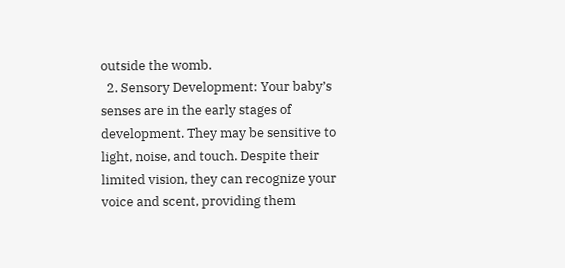outside the womb.
  2. Sensory Development: Your baby’s senses are in the early stages of development. They may be sensitive to light, noise, and touch. Despite their limited vision, they can recognize your voice and scent, providing them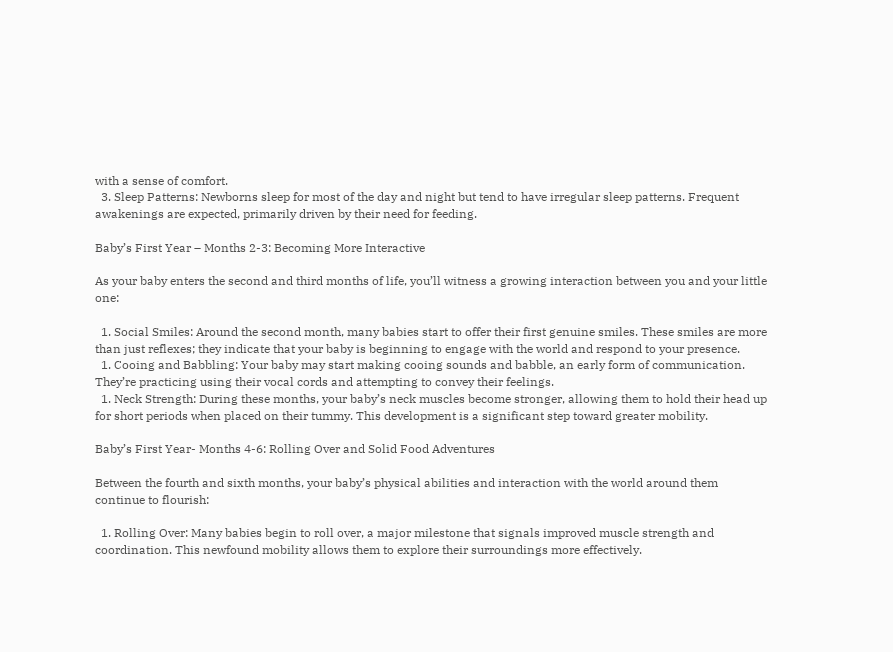with a sense of comfort.
  3. Sleep Patterns: Newborns sleep for most of the day and night but tend to have irregular sleep patterns. Frequent awakenings are expected, primarily driven by their need for feeding.

Baby’s First Year – Months 2-3: Becoming More Interactive

As your baby enters the second and third months of life, you’ll witness a growing interaction between you and your little one:

  1. Social Smiles: Around the second month, many babies start to offer their first genuine smiles. These smiles are more than just reflexes; they indicate that your baby is beginning to engage with the world and respond to your presence.
  1. Cooing and Babbling: Your baby may start making cooing sounds and babble, an early form of communication. They’re practicing using their vocal cords and attempting to convey their feelings.
  1. Neck Strength: During these months, your baby’s neck muscles become stronger, allowing them to hold their head up for short periods when placed on their tummy. This development is a significant step toward greater mobility.

Baby’s First Year- Months 4-6: Rolling Over and Solid Food Adventures

Between the fourth and sixth months, your baby’s physical abilities and interaction with the world around them continue to flourish:

  1. Rolling Over: Many babies begin to roll over, a major milestone that signals improved muscle strength and coordination. This newfound mobility allows them to explore their surroundings more effectively.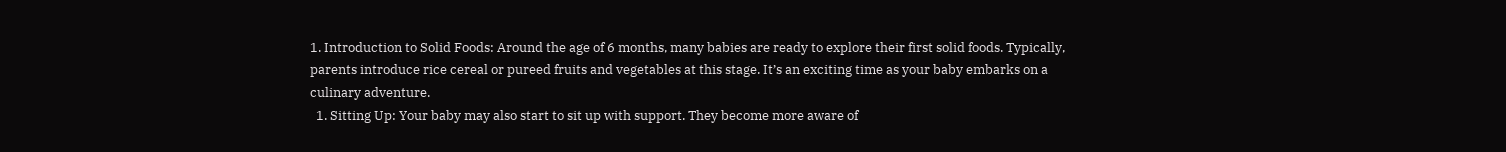1. Introduction to Solid Foods: Around the age of 6 months, many babies are ready to explore their first solid foods. Typically, parents introduce rice cereal or pureed fruits and vegetables at this stage. It’s an exciting time as your baby embarks on a culinary adventure.
  1. Sitting Up: Your baby may also start to sit up with support. They become more aware of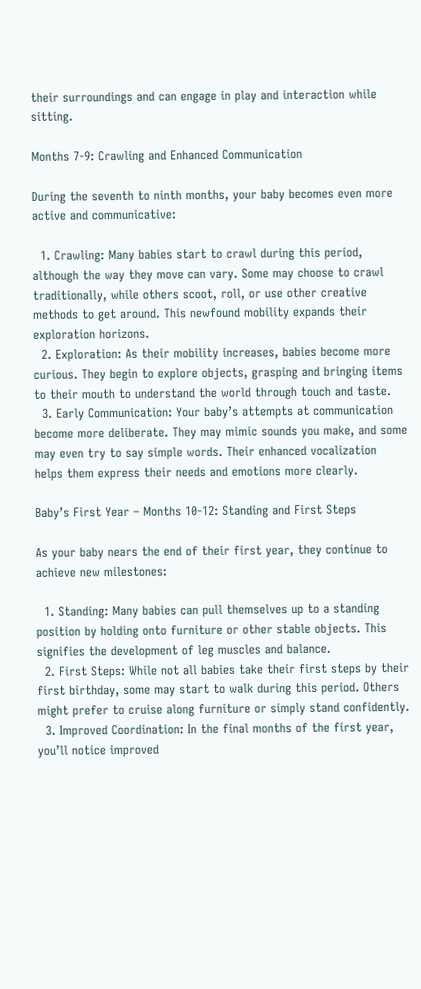their surroundings and can engage in play and interaction while sitting.

Months 7-9: Crawling and Enhanced Communication

During the seventh to ninth months, your baby becomes even more active and communicative:

  1. Crawling: Many babies start to crawl during this period, although the way they move can vary. Some may choose to crawl traditionally, while others scoot, roll, or use other creative methods to get around. This newfound mobility expands their exploration horizons.
  2. Exploration: As their mobility increases, babies become more curious. They begin to explore objects, grasping and bringing items to their mouth to understand the world through touch and taste.
  3. Early Communication: Your baby’s attempts at communication become more deliberate. They may mimic sounds you make, and some may even try to say simple words. Their enhanced vocalization helps them express their needs and emotions more clearly.

Baby’s First Year – Months 10-12: Standing and First Steps

As your baby nears the end of their first year, they continue to achieve new milestones:

  1. Standing: Many babies can pull themselves up to a standing position by holding onto furniture or other stable objects. This signifies the development of leg muscles and balance.
  2. First Steps: While not all babies take their first steps by their first birthday, some may start to walk during this period. Others might prefer to cruise along furniture or simply stand confidently.
  3. Improved Coordination: In the final months of the first year, you’ll notice improved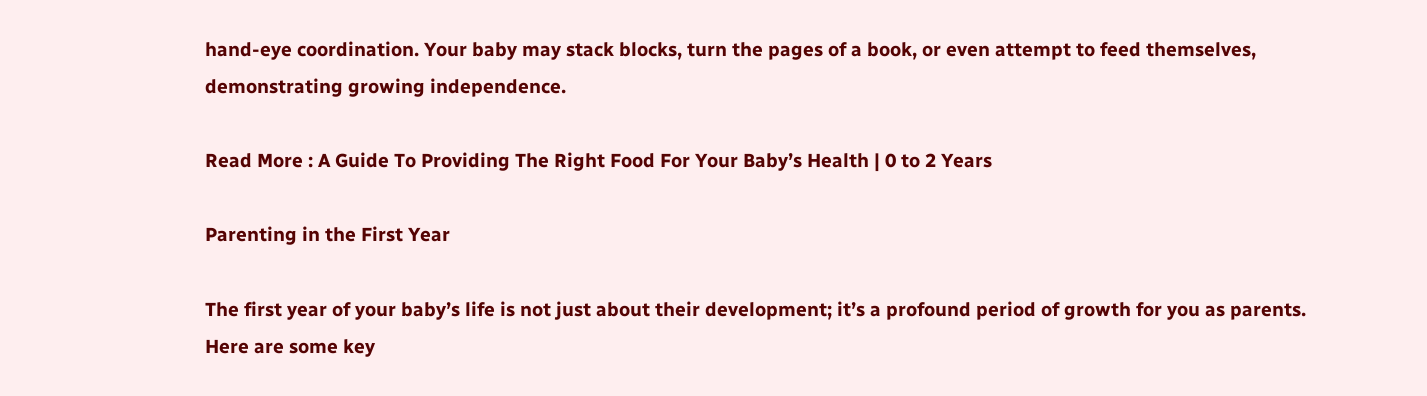hand-eye coordination. Your baby may stack blocks, turn the pages of a book, or even attempt to feed themselves, demonstrating growing independence.

Read More : A Guide To Providing The Right Food For Your Baby’s Health | 0 to 2 Years

Parenting in the First Year

The first year of your baby’s life is not just about their development; it’s a profound period of growth for you as parents. Here are some key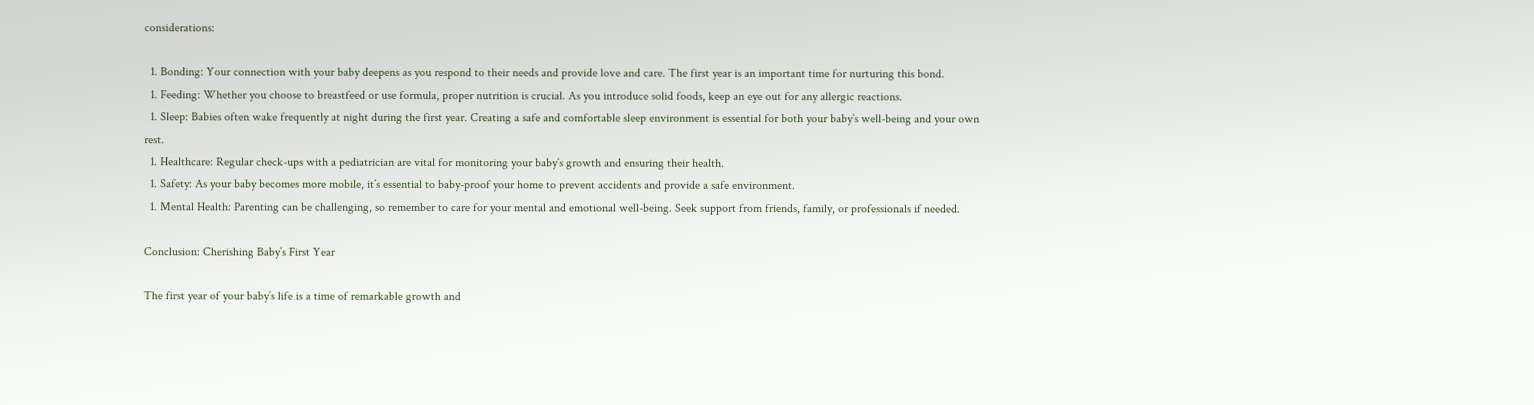considerations:

  1. Bonding: Your connection with your baby deepens as you respond to their needs and provide love and care. The first year is an important time for nurturing this bond.
  1. Feeding: Whether you choose to breastfeed or use formula, proper nutrition is crucial. As you introduce solid foods, keep an eye out for any allergic reactions.
  1. Sleep: Babies often wake frequently at night during the first year. Creating a safe and comfortable sleep environment is essential for both your baby’s well-being and your own rest.
  1. Healthcare: Regular check-ups with a pediatrician are vital for monitoring your baby’s growth and ensuring their health.
  1. Safety: As your baby becomes more mobile, it’s essential to baby-proof your home to prevent accidents and provide a safe environment.
  1. Mental Health: Parenting can be challenging, so remember to care for your mental and emotional well-being. Seek support from friends, family, or professionals if needed.

Conclusion: Cherishing Baby’s First Year

The first year of your baby’s life is a time of remarkable growth and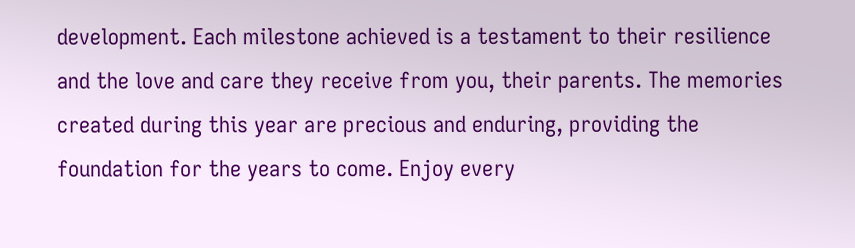development. Each milestone achieved is a testament to their resilience and the love and care they receive from you, their parents. The memories created during this year are precious and enduring, providing the foundation for the years to come. Enjoy every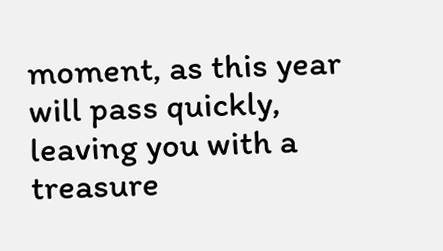moment, as this year will pass quickly, leaving you with a treasure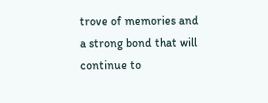trove of memories and a strong bond that will continue to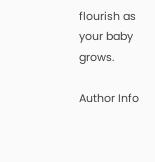flourish as your baby grows.

Author Info